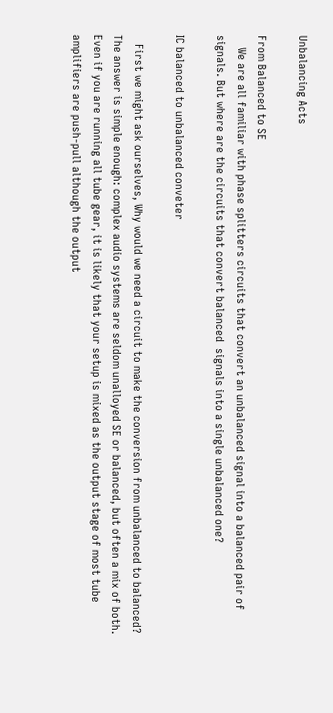Unbalancing Acts

From Balanced to SE
    We are all familiar with phase splitters circuits that convert an unbalanced signal into a balanced pair of signals. But where are the circuits that convert balanced  signals into a single unbalanced one?

IC balanced to unbalanced conveter

   First we might ask ourselves, Why would we need a circuit to make the conversion from unbalanced to balanced? The answer is simple enough: complex audio systems are seldom unalloyed SE or balanced, but often a mix of both. Even if you are running all tube gear, it is likely that your setup is mixed as the output stage of most tube amplifiers are push-pull although the output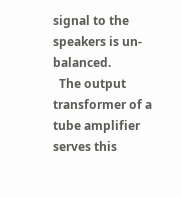signal to the speakers is un-balanced.
  The output transformer of a tube amplifier serves this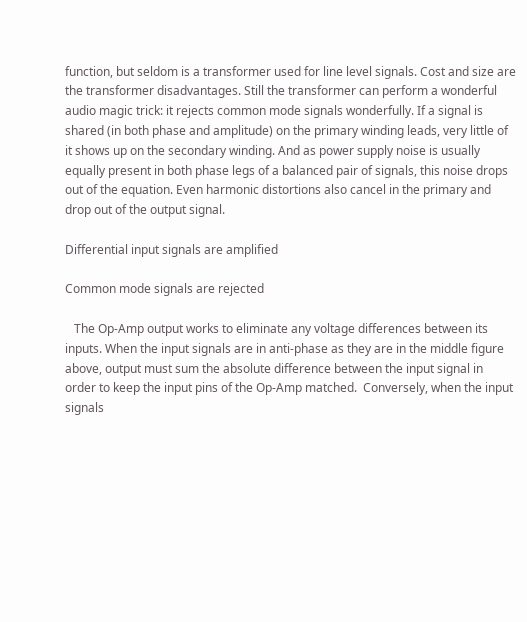function, but seldom is a transformer used for line level signals. Cost and size are the transformer disadvantages. Still the transformer can perform a wonderful audio magic trick: it rejects common mode signals wonderfully. If a signal is shared (in both phase and amplitude) on the primary winding leads, very little of it shows up on the secondary winding. And as power supply noise is usually equally present in both phase legs of a balanced pair of signals, this noise drops out of the equation. Even harmonic distortions also cancel in the primary and drop out of the output signal.

Differential input signals are amplified

Common mode signals are rejected

   The Op-Amp output works to eliminate any voltage differences between its inputs. When the input signals are in anti-phase as they are in the middle figure above, output must sum the absolute difference between the input signal in order to keep the input pins of the Op-Amp matched.  Conversely, when the input signals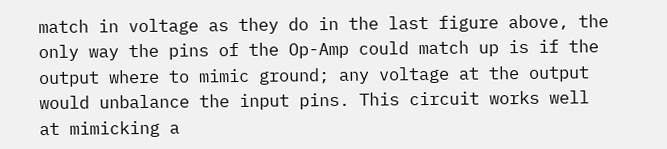match in voltage as they do in the last figure above, the only way the pins of the Op-Amp could match up is if the output where to mimic ground; any voltage at the output would unbalance the input pins. This circuit works well at mimicking a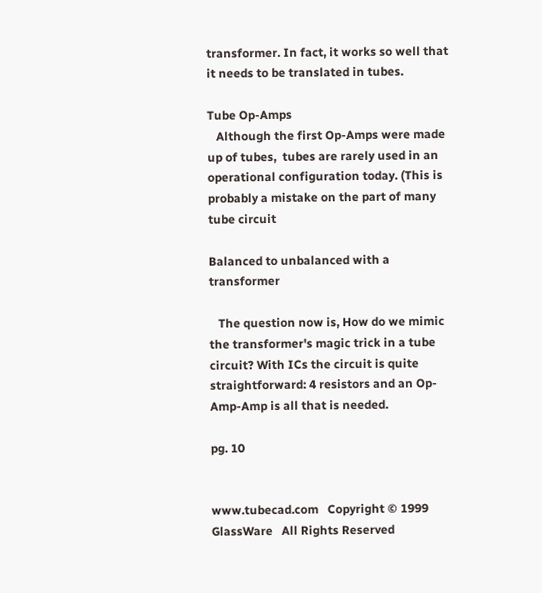transformer. In fact, it works so well that it needs to be translated in tubes.

Tube Op-Amps
   Although the first Op-Amps were made up of tubes,  tubes are rarely used in an operational configuration today. (This is probably a mistake on the part of many tube circuit

Balanced to unbalanced with a transformer

   The question now is, How do we mimic the transformer's magic trick in a tube circuit? With ICs the circuit is quite straightforward: 4 resistors and an Op-Amp-Amp is all that is needed.

pg. 10


www.tubecad.com   Copyright © 1999 GlassWare   All Rights Reserved